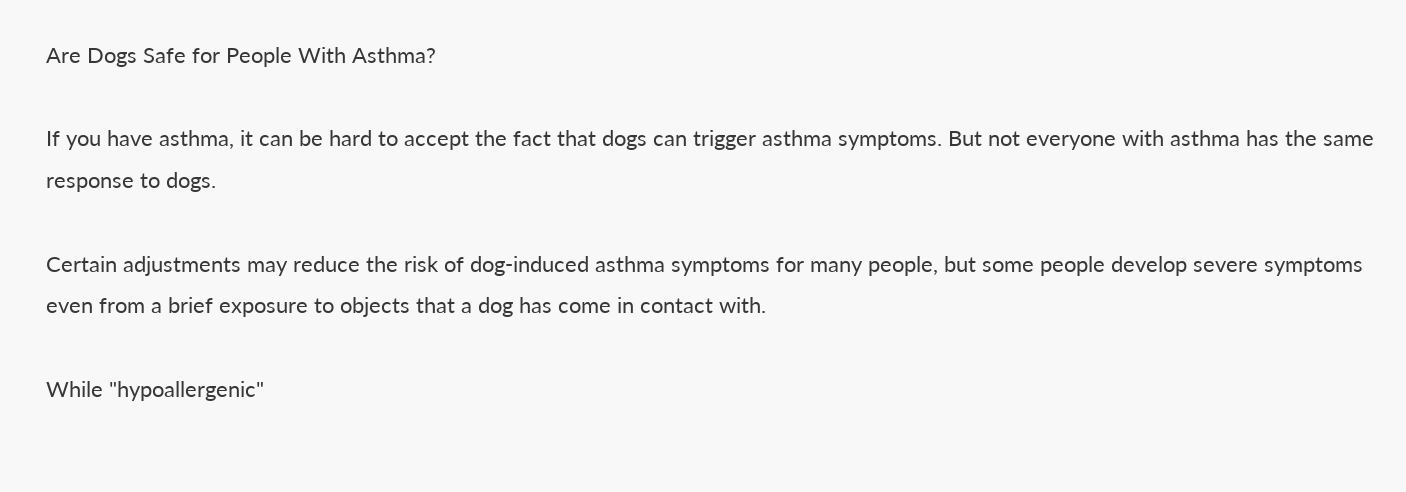Are Dogs Safe for People With Asthma?

If you have asthma, it can be hard to accept the fact that dogs can trigger asthma symptoms. But not everyone with asthma has the same response to dogs.

Certain adjustments may reduce the risk of dog-induced asthma symptoms for many people, but some people develop severe symptoms even from a brief exposure to objects that a dog has come in contact with.

While "hypoallergenic"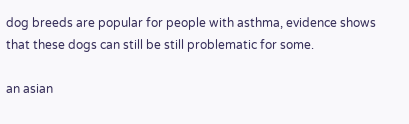dog breeds are popular for people with asthma, evidence shows that these dogs can still be still problematic for some.

an asian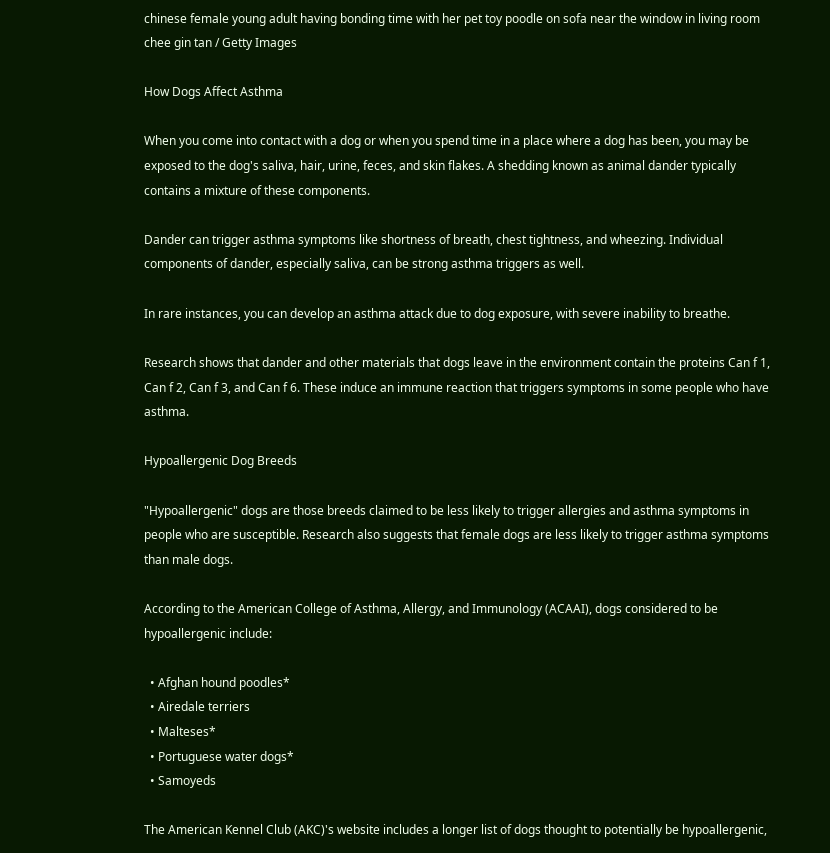chinese female young adult having bonding time with her pet toy poodle on sofa near the window in living room
chee gin tan / Getty Images

How Dogs Affect Asthma

When you come into contact with a dog or when you spend time in a place where a dog has been, you may be exposed to the dog's saliva, hair, urine, feces, and skin flakes. A shedding known as animal dander typically contains a mixture of these components.

Dander can trigger asthma symptoms like shortness of breath, chest tightness, and wheezing. Individual components of dander, especially saliva, can be strong asthma triggers as well.

In rare instances, you can develop an asthma attack due to dog exposure, with severe inability to breathe.

Research shows that dander and other materials that dogs leave in the environment contain the proteins Can f 1, Can f 2, Can f 3, and Can f 6. These induce an immune reaction that triggers symptoms in some people who have asthma.

Hypoallergenic Dog Breeds

"Hypoallergenic" dogs are those breeds claimed to be less likely to trigger allergies and asthma symptoms in people who are susceptible. Research also suggests that female dogs are less likely to trigger asthma symptoms than male dogs.

According to the American College of Asthma, Allergy, and Immunology (ACAAI), dogs considered to be hypoallergenic include:

  • Afghan hound poodles*
  • Airedale terriers
  • Malteses*
  • Portuguese water dogs*
  • Samoyeds

The American Kennel Club (AKC)'s website includes a longer list of dogs thought to potentially be hypoallergenic,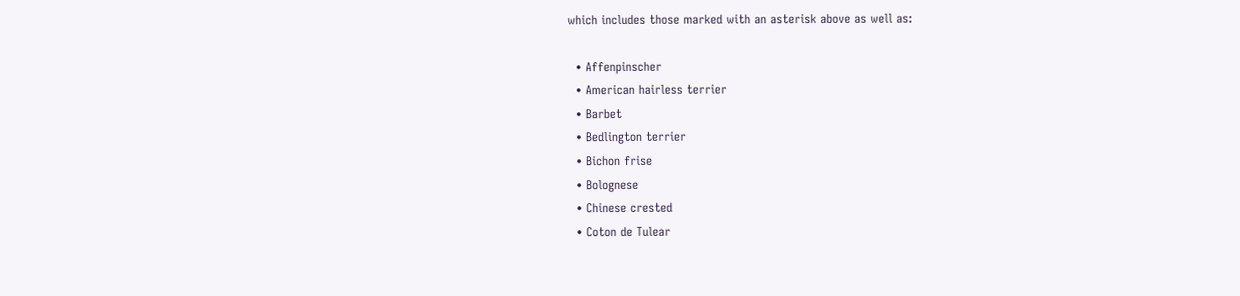which includes those marked with an asterisk above as well as:

  • Affenpinscher
  • American hairless terrier
  • Barbet
  • Bedlington terrier
  • Bichon frise
  • Bolognese
  • Chinese crested
  • Coton de Tulear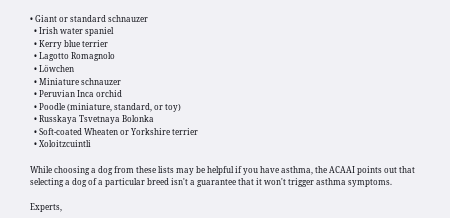• Giant or standard schnauzer
  • Irish water spaniel
  • Kerry blue terrier
  • Lagotto Romagnolo
  • Löwchen
  • Miniature schnauzer
  • Peruvian Inca orchid
  • Poodle (miniature, standard, or toy)
  • Russkaya Tsvetnaya Bolonka
  • Soft-coated Wheaten or Yorkshire terrier
  • Xoloitzcuintli

While choosing a dog from these lists may be helpful if you have asthma, the ACAAI points out that selecting a dog of a particular breed isn't a guarantee that it won't trigger asthma symptoms.

Experts,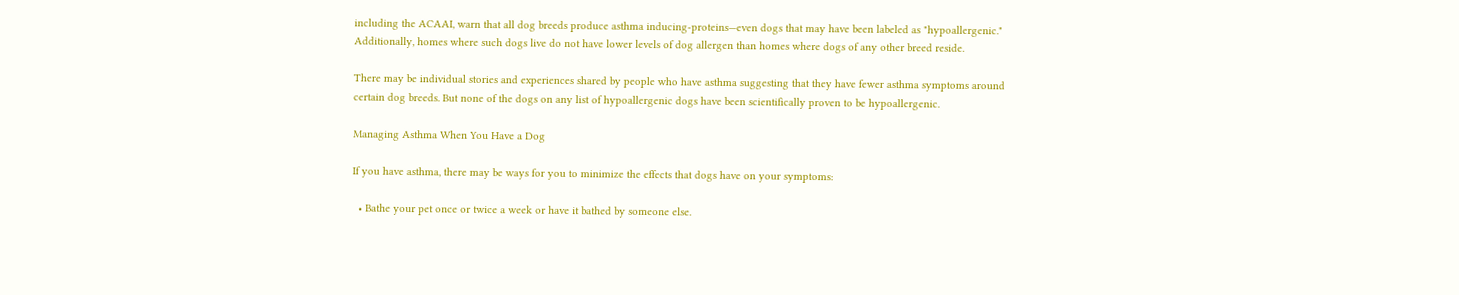including the ACAAI, warn that all dog breeds produce asthma inducing-proteins—even dogs that may have been labeled as "hypoallergenic." Additionally, homes where such dogs live do not have lower levels of dog allergen than homes where dogs of any other breed reside.

There may be individual stories and experiences shared by people who have asthma suggesting that they have fewer asthma symptoms around certain dog breeds. But none of the dogs on any list of hypoallergenic dogs have been scientifically proven to be hypoallergenic.

Managing Asthma When You Have a Dog

If you have asthma, there may be ways for you to minimize the effects that dogs have on your symptoms:

  • Bathe your pet once or twice a week or have it bathed by someone else.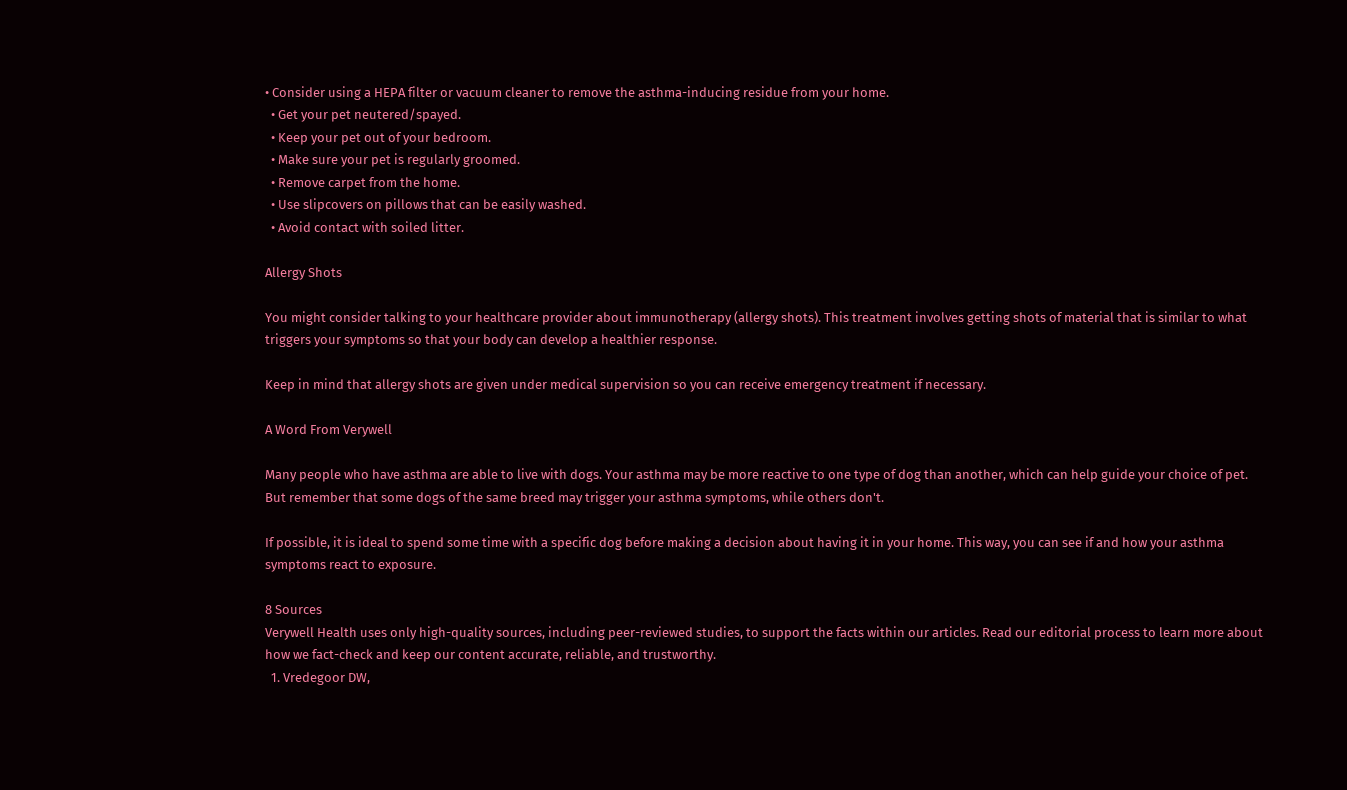• Consider using a HEPA filter or vacuum cleaner to remove the asthma-inducing residue from your home.
  • Get your pet neutered/spayed.
  • Keep your pet out of your bedroom.
  • Make sure your pet is regularly groomed.
  • Remove carpet from the home.
  • Use slipcovers on pillows that can be easily washed.
  • Avoid contact with soiled litter.

Allergy Shots

You might consider talking to your healthcare provider about immunotherapy (allergy shots). This treatment involves getting shots of material that is similar to what triggers your symptoms so that your body can develop a healthier response.

Keep in mind that allergy shots are given under medical supervision so you can receive emergency treatment if necessary.

A Word From Verywell

Many people who have asthma are able to live with dogs. Your asthma may be more reactive to one type of dog than another, which can help guide your choice of pet. But remember that some dogs of the same breed may trigger your asthma symptoms, while others don't.

If possible, it is ideal to spend some time with a specific dog before making a decision about having it in your home. This way, you can see if and how your asthma symptoms react to exposure.

8 Sources
Verywell Health uses only high-quality sources, including peer-reviewed studies, to support the facts within our articles. Read our editorial process to learn more about how we fact-check and keep our content accurate, reliable, and trustworthy.
  1. Vredegoor DW,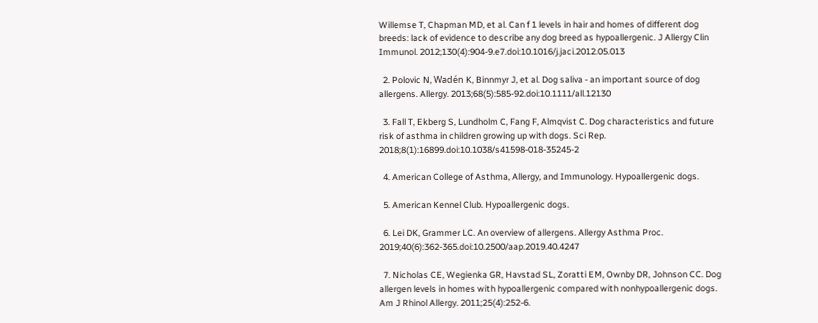Willemse T, Chapman MD, et al. Can f 1 levels in hair and homes of different dog breeds: lack of evidence to describe any dog breed as hypoallergenic. J Allergy Clin Immunol. 2012;130(4):904-9.e7.doi:10.1016/j.jaci.2012.05.013

  2. Polovic N, Wadén K, Binnmyr J, et al. Dog saliva - an important source of dog allergens. Allergy. 2013;68(5):585-92.doi:10.1111/all.12130

  3. Fall T, Ekberg S, Lundholm C, Fang F, Almqvist C. Dog characteristics and future risk of asthma in children growing up with dogs. Sci Rep. 2018;8(1):16899.doi:10.1038/s41598-018-35245-2

  4. American College of Asthma, Allergy, and Immunology. Hypoallergenic dogs.

  5. American Kennel Club. Hypoallergenic dogs.

  6. Lei DK, Grammer LC. An overview of allergens. Allergy Asthma Proc. 2019;40(6):362-365.doi:10.2500/aap.2019.40.4247

  7. Nicholas CE, Wegienka GR, Havstad SL, Zoratti EM, Ownby DR, Johnson CC. Dog allergen levels in homes with hypoallergenic compared with nonhypoallergenic dogs. Am J Rhinol Allergy. 2011;25(4):252-6.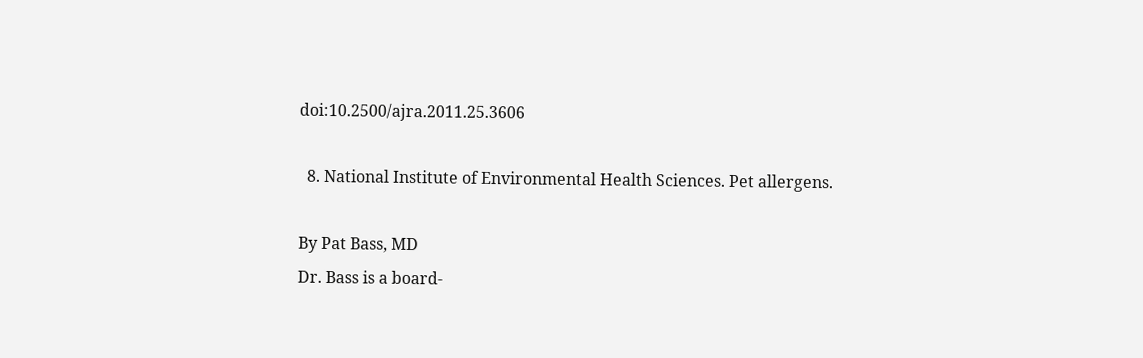doi:10.2500/ajra.2011.25.3606

  8. National Institute of Environmental Health Sciences. Pet allergens.

By Pat Bass, MD
Dr. Bass is a board-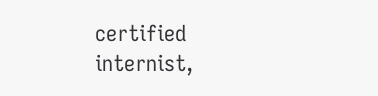certified internist,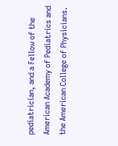pediatrician, and a Fellow of the American Academy of Pediatrics and the American College of Physicians.